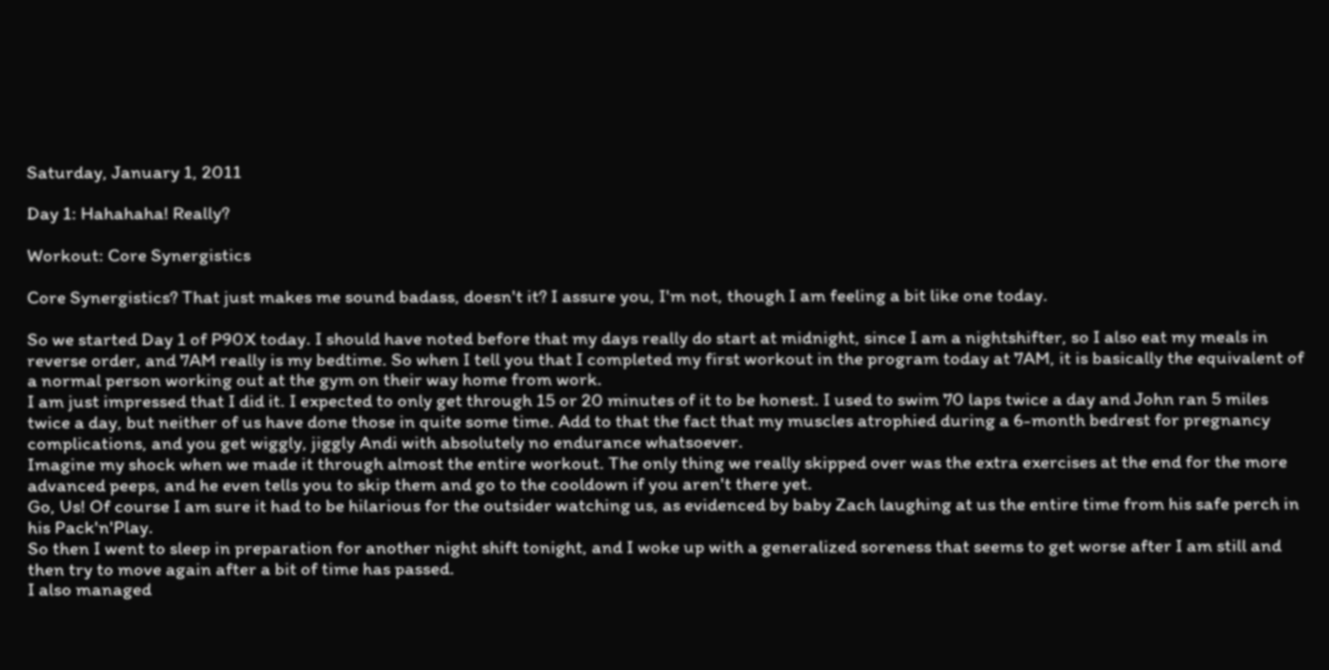Saturday, January 1, 2011

Day 1: Hahahaha! Really?

Workout: Core Synergistics

Core Synergistics? That just makes me sound badass, doesn't it? I assure you, I'm not, though I am feeling a bit like one today.

So we started Day 1 of P90X today. I should have noted before that my days really do start at midnight, since I am a nightshifter, so I also eat my meals in reverse order, and 7AM really is my bedtime. So when I tell you that I completed my first workout in the program today at 7AM, it is basically the equivalent of a normal person working out at the gym on their way home from work.
I am just impressed that I did it. I expected to only get through 15 or 20 minutes of it to be honest. I used to swim 70 laps twice a day and John ran 5 miles twice a day, but neither of us have done those in quite some time. Add to that the fact that my muscles atrophied during a 6-month bedrest for pregnancy complications, and you get wiggly, jiggly Andi with absolutely no endurance whatsoever.
Imagine my shock when we made it through almost the entire workout. The only thing we really skipped over was the extra exercises at the end for the more advanced peeps, and he even tells you to skip them and go to the cooldown if you aren't there yet.
Go, Us! Of course I am sure it had to be hilarious for the outsider watching us, as evidenced by baby Zach laughing at us the entire time from his safe perch in his Pack'n'Play.
So then I went to sleep in preparation for another night shift tonight, and I woke up with a generalized soreness that seems to get worse after I am still and then try to move again after a bit of time has passed.
I also managed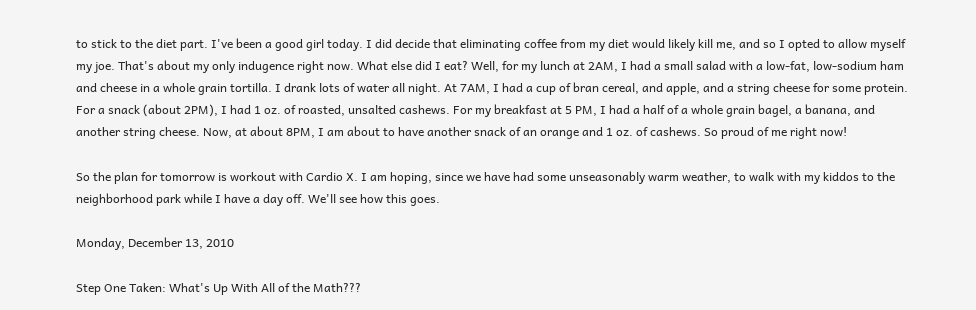to stick to the diet part. I've been a good girl today. I did decide that eliminating coffee from my diet would likely kill me, and so I opted to allow myself my joe. That's about my only indugence right now. What else did I eat? Well, for my lunch at 2AM, I had a small salad with a low-fat, low-sodium ham and cheese in a whole grain tortilla. I drank lots of water all night. At 7AM, I had a cup of bran cereal, and apple, and a string cheese for some protein. For a snack (about 2PM), I had 1 oz. of roasted, unsalted cashews. For my breakfast at 5 PM, I had a half of a whole grain bagel, a banana, and another string cheese. Now, at about 8PM, I am about to have another snack of an orange and 1 oz. of cashews. So proud of me right now!

So the plan for tomorrow is workout with Cardio X. I am hoping, since we have had some unseasonably warm weather, to walk with my kiddos to the neighborhood park while I have a day off. We'll see how this goes.

Monday, December 13, 2010

Step One Taken: What's Up With All of the Math???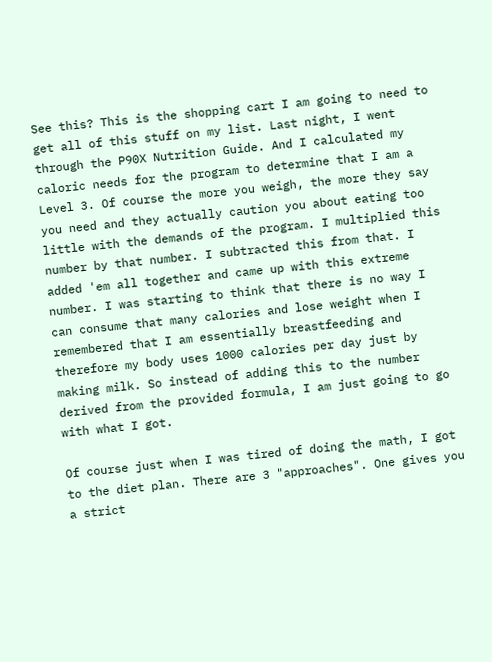See this? This is the shopping cart I am going to need to get all of this stuff on my list. Last night, I went through the P90X Nutrition Guide. And I calculated my caloric needs for the program to determine that I am a Level 3. Of course the more you weigh, the more they say you need and they actually caution you about eating too little with the demands of the program. I multiplied this number by that number. I subtracted this from that. I added 'em all together and came up with this extreme number. I was starting to think that there is no way I can consume that many calories and lose weight when I remembered that I am essentially breastfeeding and therefore my body uses 1000 calories per day just by making milk. So instead of adding this to the number derived from the provided formula, I am just going to go with what I got.

Of course just when I was tired of doing the math, I got to the diet plan. There are 3 "approaches". One gives you a strict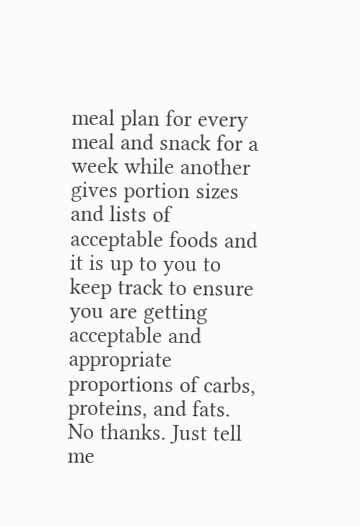meal plan for every meal and snack for a week while another gives portion sizes and lists of acceptable foods and it is up to you to keep track to ensure you are getting acceptable and appropriate proportions of carbs, proteins, and fats. No thanks. Just tell me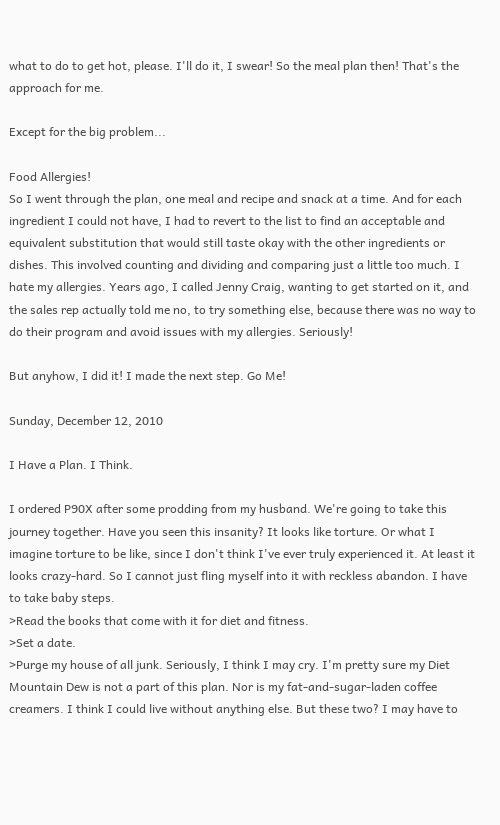what to do to get hot, please. I'll do it, I swear! So the meal plan then! That's the approach for me.

Except for the big problem...

Food Allergies!
So I went through the plan, one meal and recipe and snack at a time. And for each ingredient I could not have, I had to revert to the list to find an acceptable and equivalent substitution that would still taste okay with the other ingredients or dishes. This involved counting and dividing and comparing just a little too much. I hate my allergies. Years ago, I called Jenny Craig, wanting to get started on it, and the sales rep actually told me no, to try something else, because there was no way to do their program and avoid issues with my allergies. Seriously!

But anyhow, I did it! I made the next step. Go Me!

Sunday, December 12, 2010

I Have a Plan. I Think.

I ordered P90X after some prodding from my husband. We're going to take this journey together. Have you seen this insanity? It looks like torture. Or what I imagine torture to be like, since I don't think I've ever truly experienced it. At least it looks crazy-hard. So I cannot just fling myself into it with reckless abandon. I have to take baby steps.
>Read the books that come with it for diet and fitness.
>Set a date.
>Purge my house of all junk. Seriously, I think I may cry. I'm pretty sure my Diet Mountain Dew is not a part of this plan. Nor is my fat-and-sugar-laden coffee creamers. I think I could live without anything else. But these two? I may have to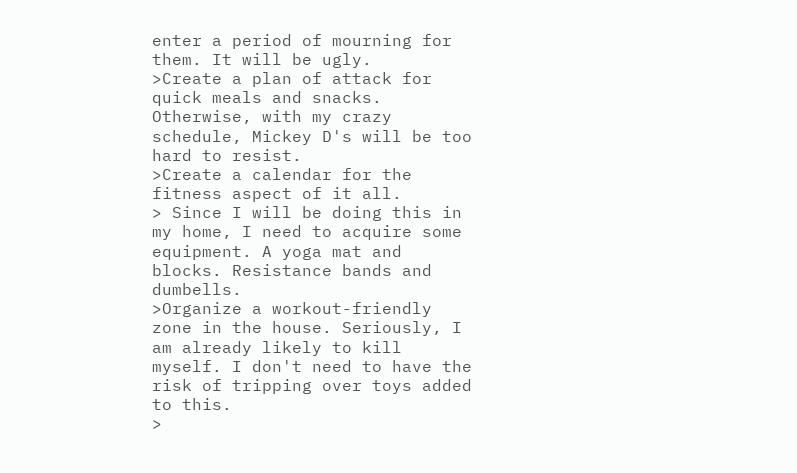enter a period of mourning for them. It will be ugly.
>Create a plan of attack for quick meals and snacks. Otherwise, with my crazy schedule, Mickey D's will be too hard to resist.
>Create a calendar for the fitness aspect of it all.
> Since I will be doing this in my home, I need to acquire some equipment. A yoga mat and blocks. Resistance bands and dumbells.
>Organize a workout-friendly zone in the house. Seriously, I am already likely to kill myself. I don't need to have the risk of tripping over toys added to this.
>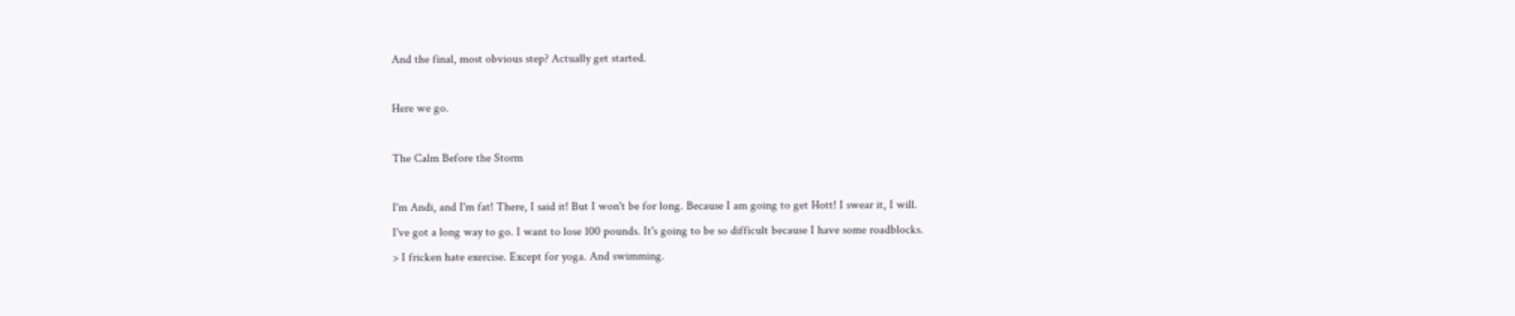And the final, most obvious step? Actually get started.

Here we go.

The Calm Before the Storm

I'm Andi, and I'm fat! There, I said it! But I won't be for long. Because I am going to get Hott! I swear it, I will.
I've got a long way to go. I want to lose 100 pounds. It's going to be so difficult because I have some roadblocks.
> I fricken hate exercise. Except for yoga. And swimming.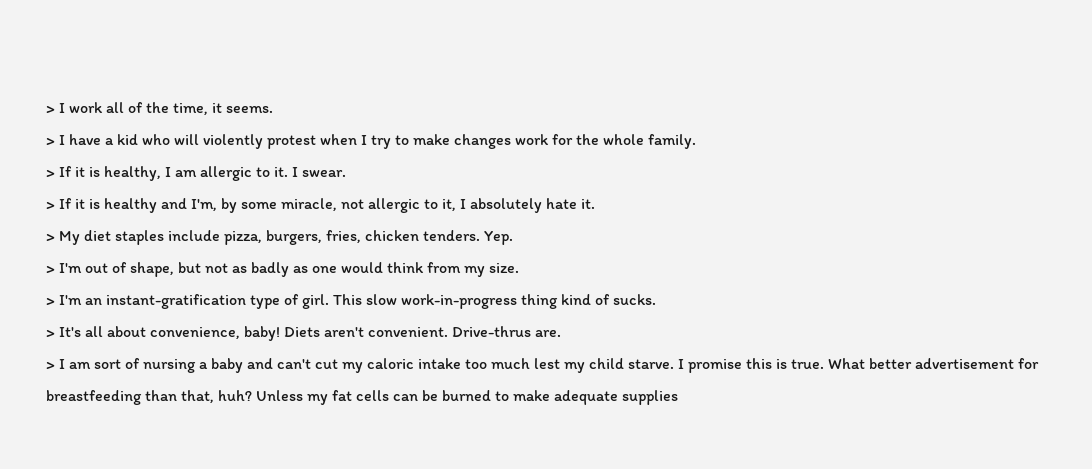> I work all of the time, it seems.
> I have a kid who will violently protest when I try to make changes work for the whole family.
> If it is healthy, I am allergic to it. I swear.
> If it is healthy and I'm, by some miracle, not allergic to it, I absolutely hate it.
> My diet staples include pizza, burgers, fries, chicken tenders. Yep.
> I'm out of shape, but not as badly as one would think from my size.
> I'm an instant-gratification type of girl. This slow work-in-progress thing kind of sucks.
> It's all about convenience, baby! Diets aren't convenient. Drive-thrus are.
> I am sort of nursing a baby and can't cut my caloric intake too much lest my child starve. I promise this is true. What better advertisement for breastfeeding than that, huh? Unless my fat cells can be burned to make adequate supplies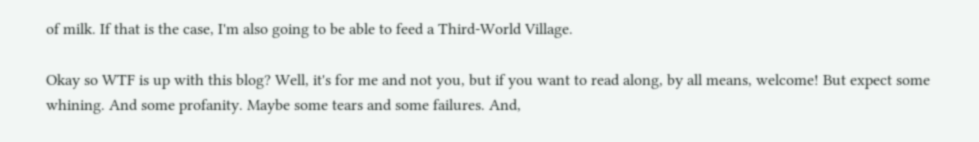of milk. If that is the case, I'm also going to be able to feed a Third-World Village.

Okay so WTF is up with this blog? Well, it's for me and not you, but if you want to read along, by all means, welcome! But expect some whining. And some profanity. Maybe some tears and some failures. And,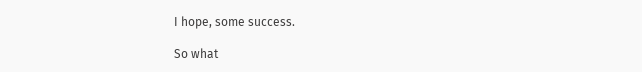I hope, some success.

So what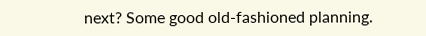next? Some good old-fashioned planning.